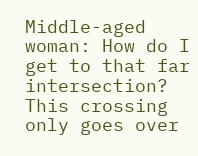Middle-aged woman: How do I get to that far intersection? This crossing only goes over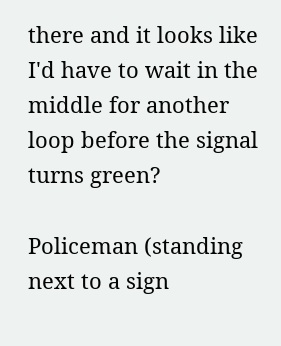there and it looks like I'd have to wait in the middle for another loop before the signal turns green?

Policeman (standing next to a sign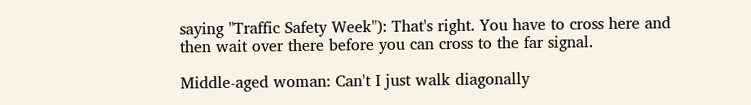saying "Traffic Safety Week"): That's right. You have to cross here and then wait over there before you can cross to the far signal.

Middle-aged woman: Can't I just walk diagonally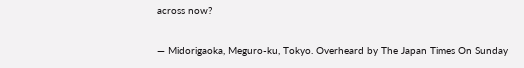across now?

— Midorigaoka, Meguro-ku, Tokyo. Overheard by The Japan Times On Sunday